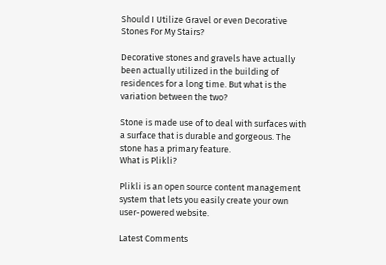Should I Utilize Gravel or even Decorative Stones For My Stairs?

Decorative stones and gravels have actually been actually utilized in the building of residences for a long time. But what is the variation between the two?

Stone is made use of to deal with surfaces with a surface that is durable and gorgeous. The stone has a primary feature.
What is Plikli?

Plikli is an open source content management system that lets you easily create your own user-powered website.

Latest Comments